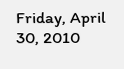Friday, April 30, 2010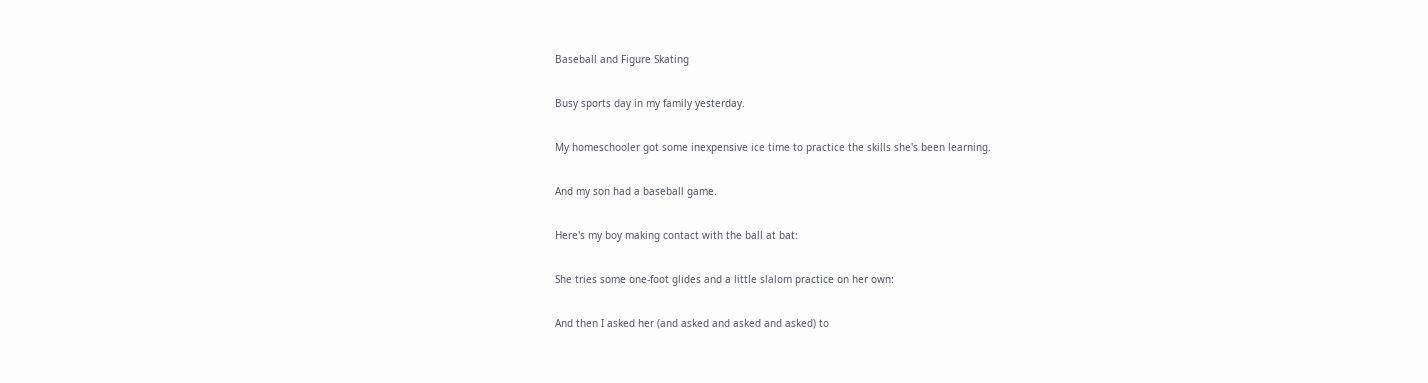Baseball and Figure Skating

Busy sports day in my family yesterday.

My homeschooler got some inexpensive ice time to practice the skills she's been learning.

And my son had a baseball game.

Here's my boy making contact with the ball at bat:

She tries some one-foot glides and a little slalom practice on her own:

And then I asked her (and asked and asked and asked) to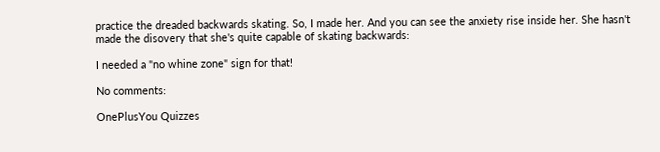practice the dreaded backwards skating. So, I made her. And you can see the anxiety rise inside her. She hasn't made the disovery that she's quite capable of skating backwards:

I needed a "no whine zone" sign for that!

No comments:

OnePlusYou Quizzes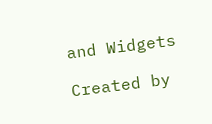and Widgets

Created by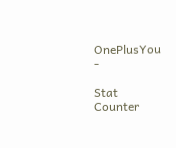OnePlusYou -

Stat Counter